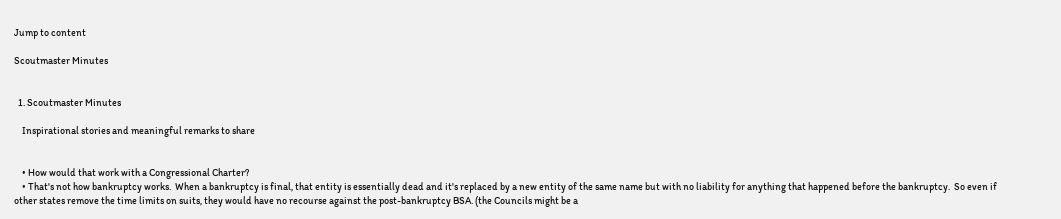Jump to content

Scoutmaster Minutes


  1. Scoutmaster Minutes

    Inspirational stories and meaningful remarks to share


    • How would that work with a Congressional Charter?
    • That's not how bankruptcy works.  When a bankruptcy is final, that entity is essentially dead and it's replaced by a new entity of the same name but with no liability for anything that happened before the bankruptcy.  So even if other states remove the time limits on suits, they would have no recourse against the post-bankruptcy BSA. (the Councils might be a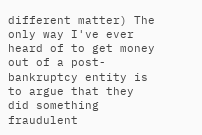different matter) The only way I've ever heard of to get money out of a post-bankruptcy entity is to argue that they did something fraudulent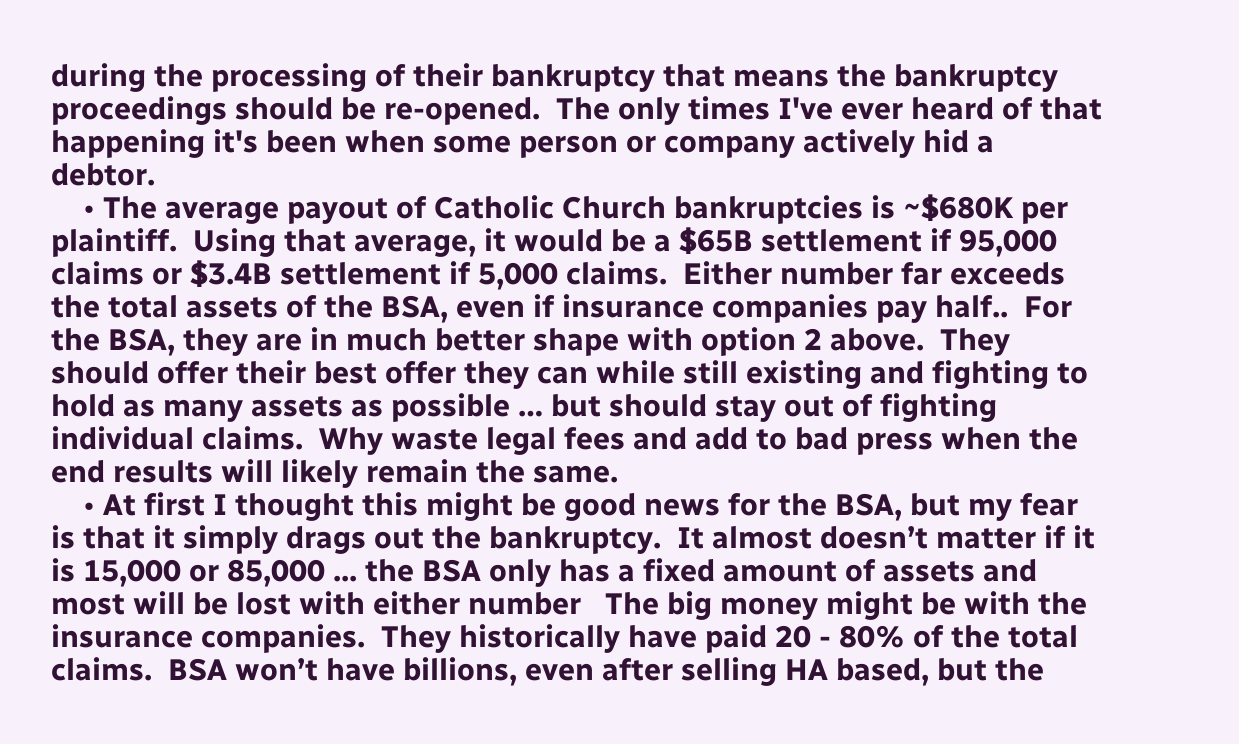during the processing of their bankruptcy that means the bankruptcy proceedings should be re-opened.  The only times I've ever heard of that happening it's been when some person or company actively hid a debtor.
    • The average payout of Catholic Church bankruptcies is ~$680K per plaintiff.  Using that average, it would be a $65B settlement if 95,000 claims or $3.4B settlement if 5,000 claims.  Either number far exceeds the total assets of the BSA, even if insurance companies pay half..  For the BSA, they are in much better shape with option 2 above.  They should offer their best offer they can while still existing and fighting to hold as many assets as possible … but should stay out of fighting individual claims.  Why waste legal fees and add to bad press when the end results will likely remain the same.
    • At first I thought this might be good news for the BSA, but my fear is that it simply drags out the bankruptcy.  It almost doesn’t matter if it is 15,000 or 85,000 ... the BSA only has a fixed amount of assets and most will be lost with either number   The big money might be with the insurance companies.  They historically have paid 20 - 80% of the total claims.  BSA won’t have billions, even after selling HA based, but the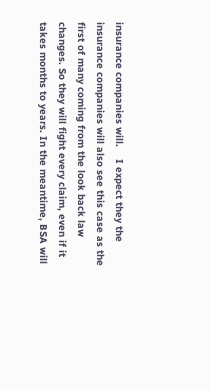insurance companies will.    I expect they the insurance companies will also see this case as the first of many coming from the look back law changes. So they will fight every claim, even if it takes months to years. In the meantime, BSA will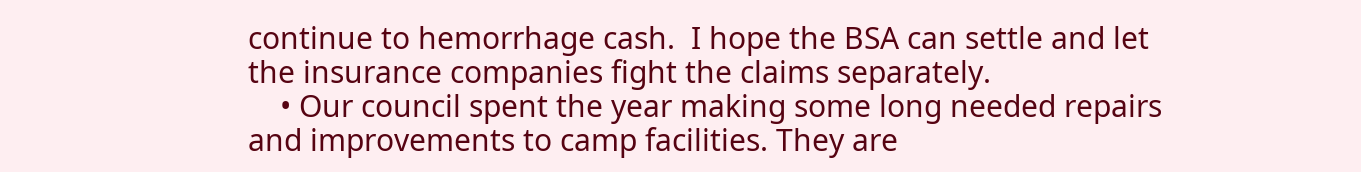continue to hemorrhage cash.  I hope the BSA can settle and let the insurance companies fight the claims separately.
    • Our council spent the year making some long needed repairs and improvements to camp facilities. They are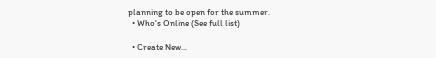planning to be open for the summer.
  • Who's Online (See full list)

  • Create New...